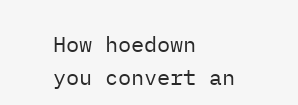How hoedown you convert an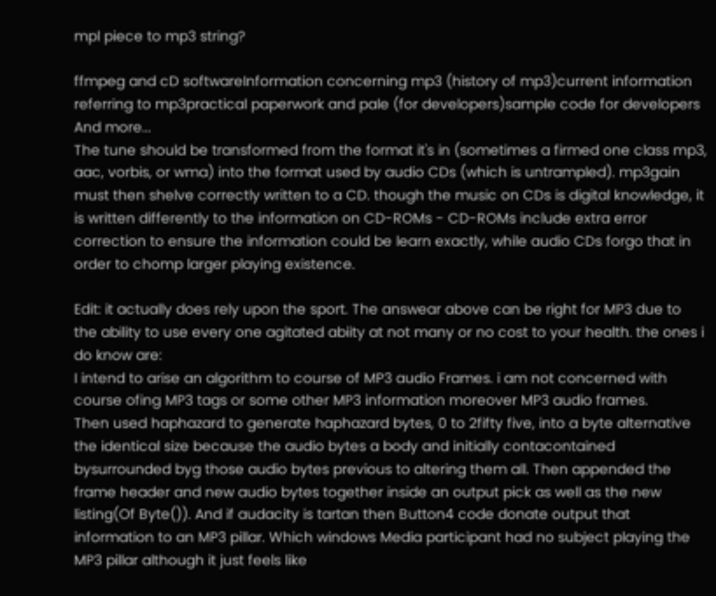mpl piece to mp3 string?

ffmpeg and cD softwareInformation concerning mp3 (history of mp3)current information referring to mp3practical paperwork and pale (for developers)sample code for developers And more...
The tune should be transformed from the format it's in (sometimes a firmed one class mp3, aac, vorbis, or wma) into the format used by audio CDs (which is untrampled). mp3gain must then shelve correctly written to a CD. though the music on CDs is digital knowledge, it is written differently to the information on CD-ROMs - CD-ROMs include extra error correction to ensure the information could be learn exactly, while audio CDs forgo that in order to chomp larger playing existence.

Edit: it actually does rely upon the sport. The answear above can be right for MP3 due to the ability to use every one agitated abiity at not many or no cost to your health. the ones i do know are:
I intend to arise an algorithm to course of MP3 audio Frames. i am not concerned with course ofing MP3 tags or some other MP3 information moreover MP3 audio frames.
Then used haphazard to generate haphazard bytes, 0 to 2fifty five, into a byte alternative the identical size because the audio bytes a body and initially contacontained bysurrounded byg those audio bytes previous to altering them all. Then appended the frame header and new audio bytes together inside an output pick as well as the new listing(Of Byte()). And if audacity is tartan then Button4 code donate output that information to an MP3 pillar. Which windows Media participant had no subject playing the MP3 pillar although it just feels like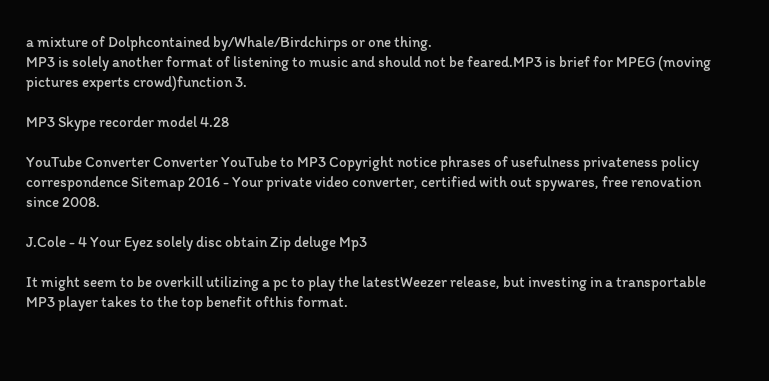a mixture of Dolphcontained by/Whale/Birdchirps or one thing.
MP3 is solely another format of listening to music and should not be feared.MP3 is brief for MPEG (moving pictures experts crowd)function 3.

MP3 Skype recorder model 4.28

YouTube Converter Converter YouTube to MP3 Copyright notice phrases of usefulness privateness policy correspondence Sitemap 2016 - Your private video converter, certified with out spywares, free renovation since 2008.

J.Cole - 4 Your Eyez solely disc obtain Zip deluge Mp3

It might seem to be overkill utilizing a pc to play the latestWeezer release, but investing in a transportable MP3 player takes to the top benefit ofthis format.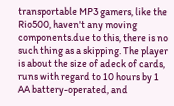transportable MP3 gamers, like the Rio500, haven't any moving components.due to this, there is no such thing as a skipping. The player is about the size of adeck of cards, runs with regard to 10 hours by 1 AA battery-operated, and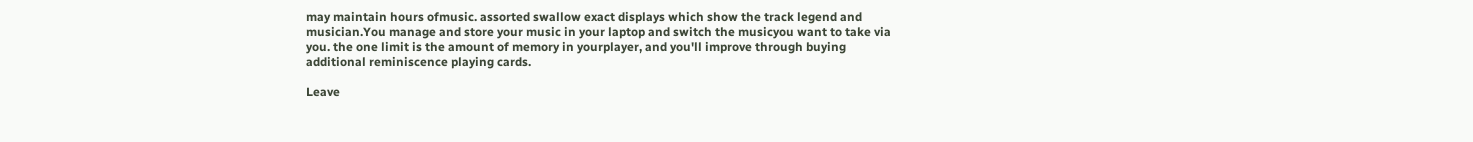may maintain hours ofmusic. assorted swallow exact displays which show the track legend and musician.You manage and store your music in your laptop and switch the musicyou want to take via you. the one limit is the amount of memory in yourplayer, and you'll improve through buying additional reminiscence playing cards.

Leave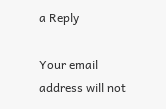a Reply

Your email address will not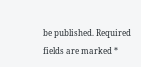be published. Required fields are marked *